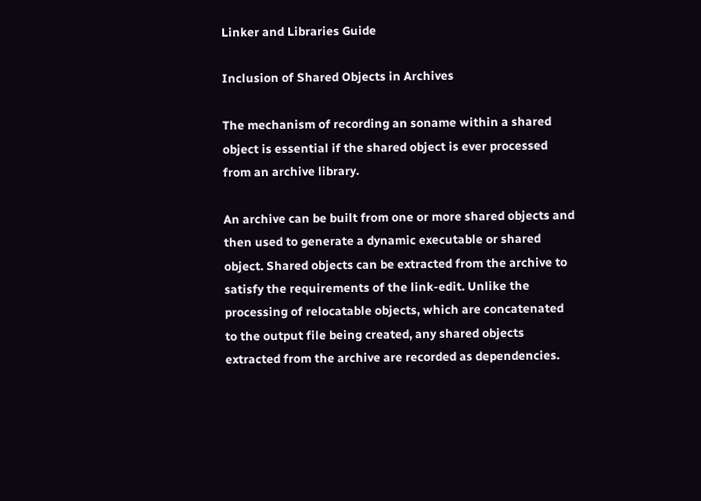Linker and Libraries Guide

Inclusion of Shared Objects in Archives

The mechanism of recording an soname within a shared object is essential if the shared object is ever processed from an archive library.

An archive can be built from one or more shared objects and then used to generate a dynamic executable or shared object. Shared objects can be extracted from the archive to satisfy the requirements of the link-edit. Unlike the processing of relocatable objects, which are concatenated to the output file being created, any shared objects extracted from the archive are recorded as dependencies.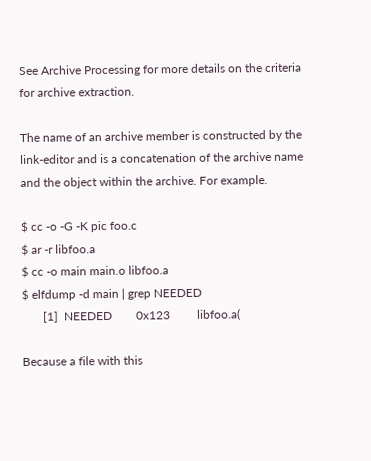See Archive Processing for more details on the criteria for archive extraction.

The name of an archive member is constructed by the link-editor and is a concatenation of the archive name and the object within the archive. For example.

$ cc -o -G -K pic foo.c
$ ar -r libfoo.a
$ cc -o main main.o libfoo.a
$ elfdump -d main | grep NEEDED
       [1]  NEEDED        0x123         libfoo.a(

Because a file with this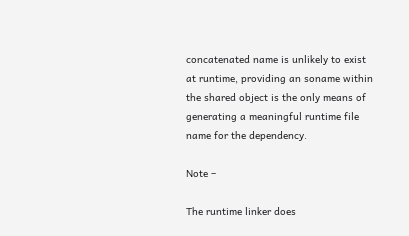concatenated name is unlikely to exist at runtime, providing an soname within the shared object is the only means of generating a meaningful runtime file name for the dependency.

Note –

The runtime linker does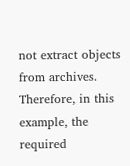not extract objects from archives. Therefore, in this example, the required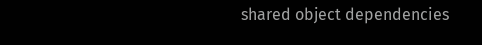shared object dependencies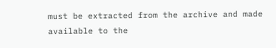must be extracted from the archive and made available to the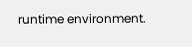runtime environment.